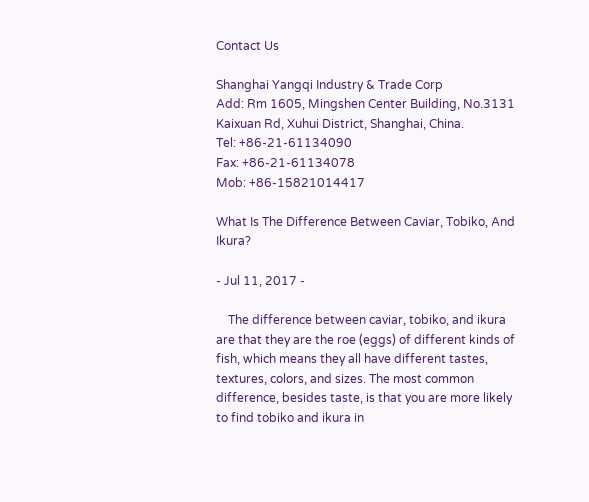Contact Us

Shanghai Yangqi Industry & Trade Corp
Add: Rm 1605, Mingshen Center Building, No.3131 Kaixuan Rd, Xuhui District, Shanghai, China.
Tel: +86-21-61134090
Fax: +86-21-61134078
Mob: +86-15821014417

What Is The Difference Between Caviar, Tobiko, And Ikura?

- Jul 11, 2017 -

    The difference between caviar, tobiko, and ikura are that they are the roe (eggs) of different kinds of fish, which means they all have different tastes, textures, colors, and sizes. The most common difference, besides taste, is that you are more likely to find tobiko and ikura in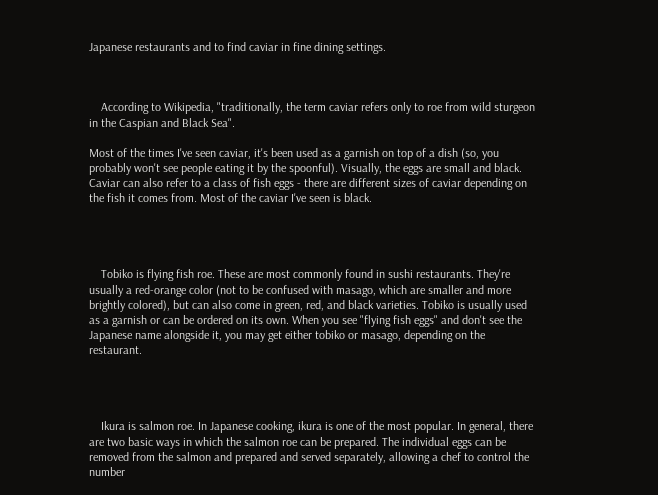Japanese restaurants and to find caviar in fine dining settings.



    According to Wikipedia, "traditionally, the term caviar refers only to roe from wild sturgeon in the Caspian and Black Sea".

Most of the times I've seen caviar, it's been used as a garnish on top of a dish (so, you probably won't see people eating it by the spoonful). Visually, the eggs are small and black. Caviar can also refer to a class of fish eggs - there are different sizes of caviar depending on the fish it comes from. Most of the caviar I've seen is black.




    Tobiko is flying fish roe. These are most commonly found in sushi restaurants. They're usually a red-orange color (not to be confused with masago, which are smaller and more brightly colored), but can also come in green, red, and black varieties. Tobiko is usually used as a garnish or can be ordered on its own. When you see "flying fish eggs" and don't see the Japanese name alongside it, you may get either tobiko or masago, depending on the restaurant.




    Ikura is salmon roe. In Japanese cooking, ikura is one of the most popular. In general, there are two basic ways in which the salmon roe can be prepared. The individual eggs can be removed from the salmon and prepared and served separately, allowing a chef to control the number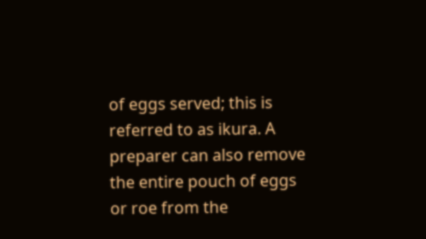of eggs served; this is referred to as ikura. A preparer can also remove the entire pouch of eggs or roe from the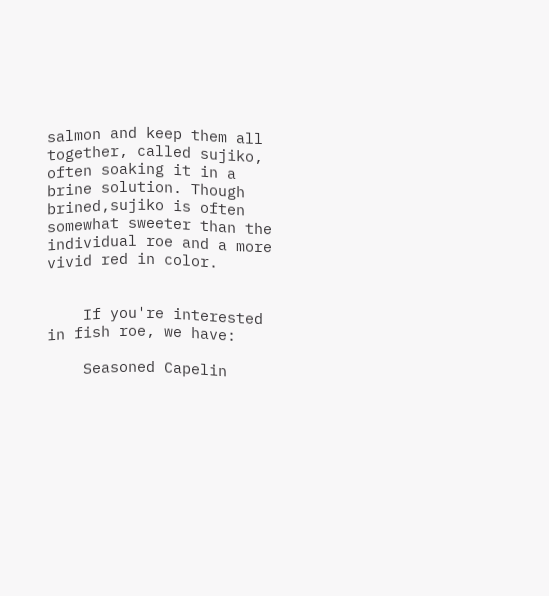salmon and keep them all together, called sujiko, often soaking it in a brine solution. Though brined,sujiko is often somewhat sweeter than the individual roe and a more vivid red in color.


    If you're interested in fish roe, we have:

    Seasoned Capelin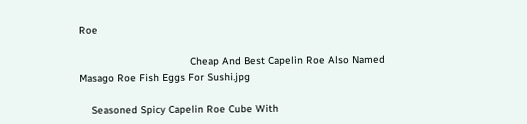Roe

                                     Cheap And Best Capelin Roe Also Named Masago Roe Fish Eggs For Sushi.jpg

    Seasoned Spicy Capelin Roe Cube With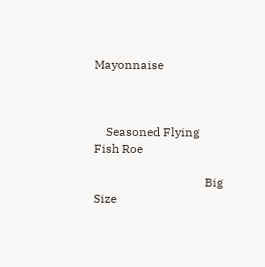Mayonnaise



    Seasoned Flying Fish Roe

                                     Big Size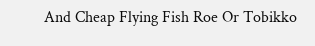And Cheap Flying Fish Roe Or Tobikko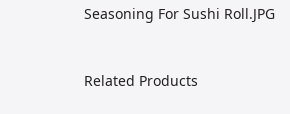Seasoning For Sushi Roll.JPG


Related Products